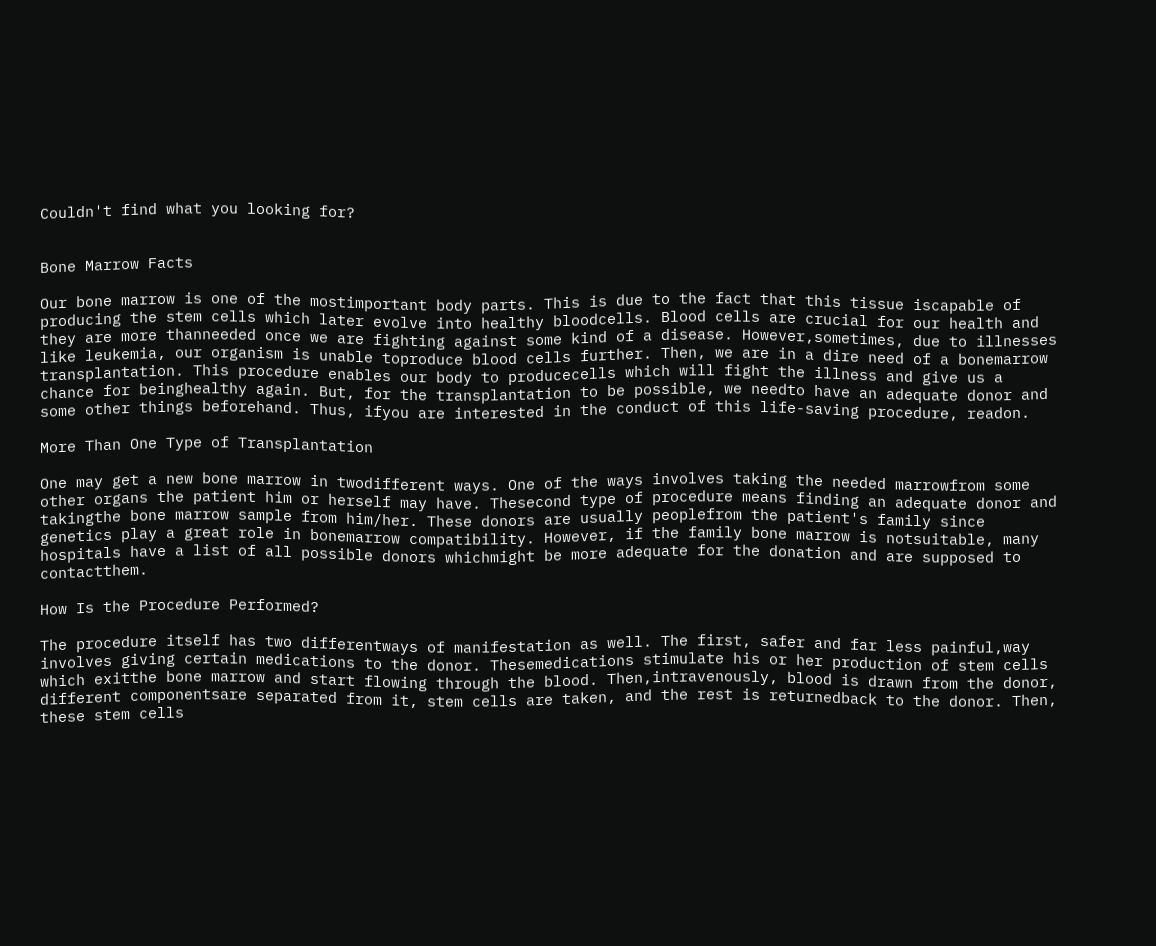Couldn't find what you looking for?


Bone Marrow Facts

Our bone marrow is one of the mostimportant body parts. This is due to the fact that this tissue iscapable of producing the stem cells which later evolve into healthy bloodcells. Blood cells are crucial for our health and they are more thanneeded once we are fighting against some kind of a disease. However,sometimes, due to illnesses like leukemia, our organism is unable toproduce blood cells further. Then, we are in a dire need of a bonemarrow transplantation. This procedure enables our body to producecells which will fight the illness and give us a chance for beinghealthy again. But, for the transplantation to be possible, we needto have an adequate donor and some other things beforehand. Thus, ifyou are interested in the conduct of this life-saving procedure, readon.

More Than One Type of Transplantation

One may get a new bone marrow in twodifferent ways. One of the ways involves taking the needed marrowfrom some other organs the patient him or herself may have. Thesecond type of procedure means finding an adequate donor and takingthe bone marrow sample from him/her. These donors are usually peoplefrom the patient's family since genetics play a great role in bonemarrow compatibility. However, if the family bone marrow is notsuitable, many hospitals have a list of all possible donors whichmight be more adequate for the donation and are supposed to contactthem.

How Is the Procedure Performed?

The procedure itself has two differentways of manifestation as well. The first, safer and far less painful,way involves giving certain medications to the donor. Thesemedications stimulate his or her production of stem cells which exitthe bone marrow and start flowing through the blood. Then,intravenously, blood is drawn from the donor, different componentsare separated from it, stem cells are taken, and the rest is returnedback to the donor. Then, these stem cells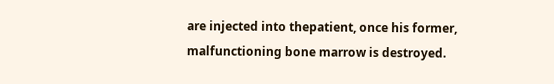are injected into thepatient, once his former, malfunctioning bone marrow is destroyed.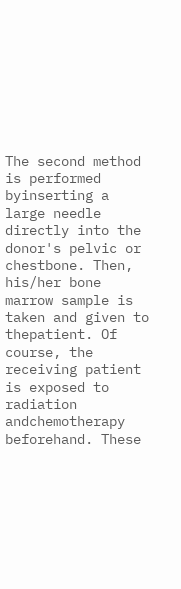The second method is performed byinserting a large needle directly into the donor's pelvic or chestbone. Then, his/her bone marrow sample is taken and given to thepatient. Of course, the receiving patient is exposed to radiation andchemotherapy beforehand. These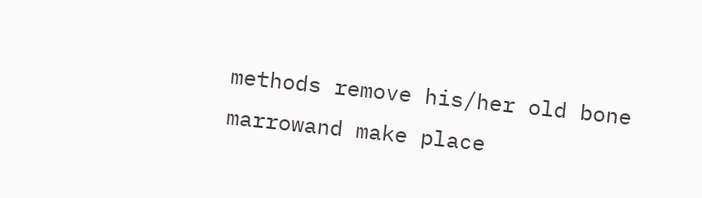methods remove his/her old bone marrowand make place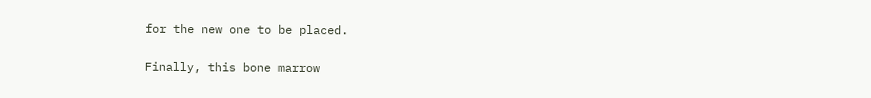for the new one to be placed.

Finally, this bone marrow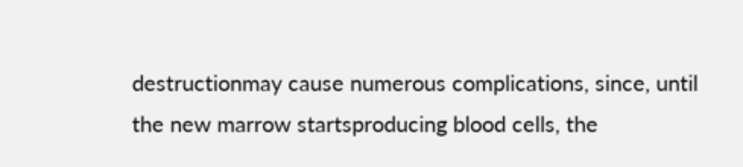destructionmay cause numerous complications, since, until the new marrow startsproducing blood cells, the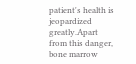patient's health is jeopardized greatly.Apart from this danger, bone marrow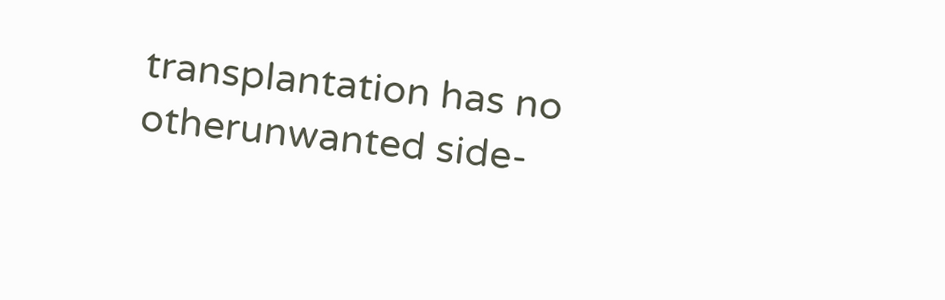transplantation has no otherunwanted side-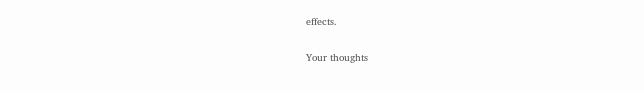effects.

Your thoughts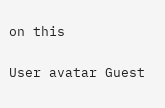on this

User avatar Guest